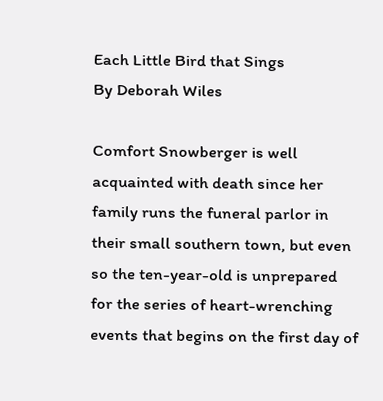Each Little Bird that Sings
By Deborah Wiles

Comfort Snowberger is well acquainted with death since her family runs the funeral parlor in their small southern town, but even so the ten-year-old is unprepared for the series of heart-wrenching events that begins on the first day of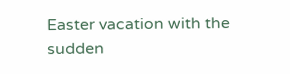Easter vacation with the sudden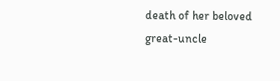death of her beloved great-uncle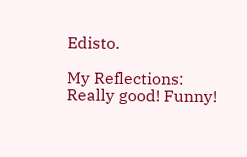Edisto.

My Reflections:
Really good! Funny!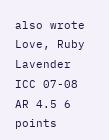also wrote Love, Ruby Lavender
ICC 07-08
AR 4.5 6 points